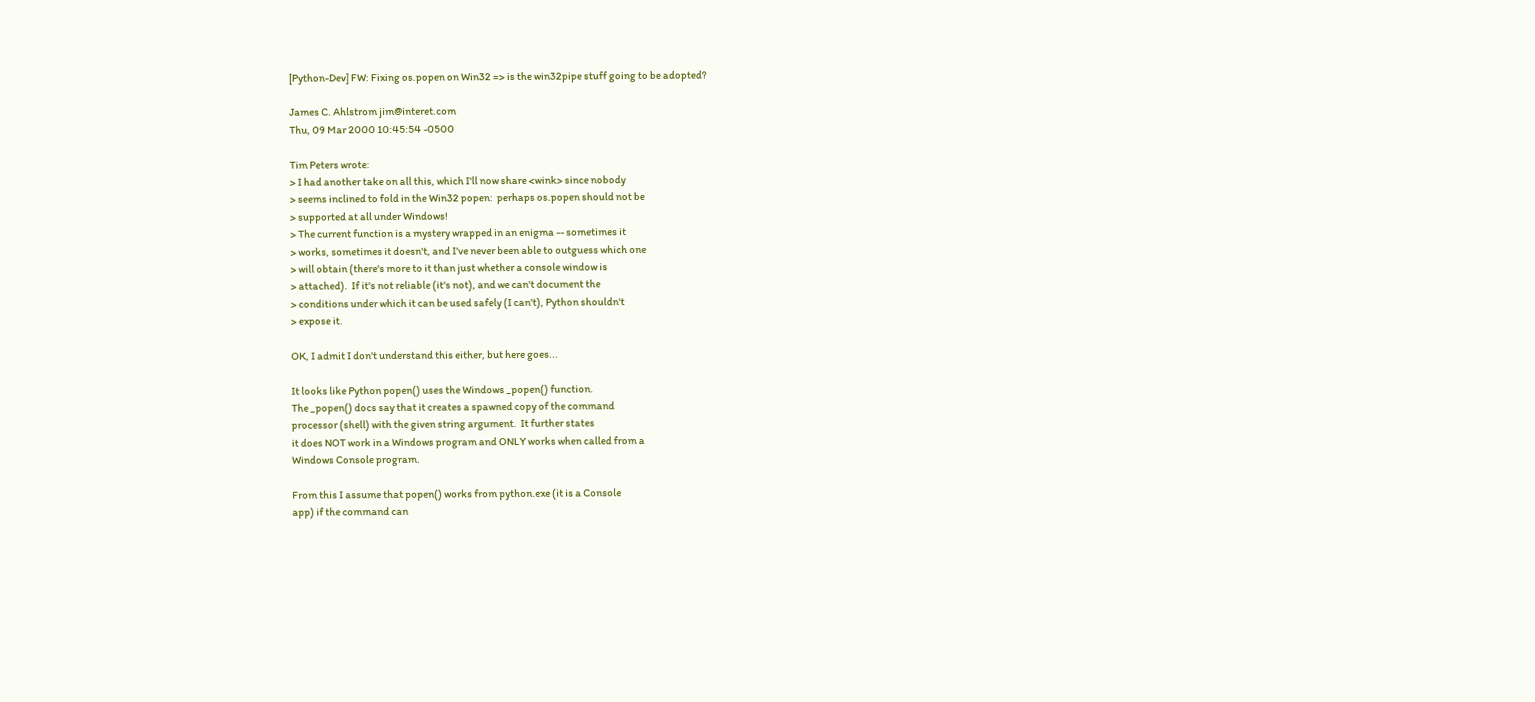[Python-Dev] FW: Fixing os.popen on Win32 => is the win32pipe stuff going to be adopted?

James C. Ahlstrom jim@interet.com
Thu, 09 Mar 2000 10:45:54 -0500

Tim Peters wrote:
> I had another take on all this, which I'll now share <wink> since nobody
> seems inclined to fold in the Win32 popen:  perhaps os.popen should not be
> supported at all under Windows!
> The current function is a mystery wrapped in an enigma -- sometimes it
> works, sometimes it doesn't, and I've never been able to outguess which one
> will obtain (there's more to it than just whether a console window is
> attached).  If it's not reliable (it's not), and we can't document the
> conditions under which it can be used safely (I can't), Python shouldn't
> expose it.

OK, I admit I don't understand this either, but here goes...

It looks like Python popen() uses the Windows _popen() function.
The _popen() docs say that it creates a spawned copy of the command
processor (shell) with the given string argument.  It further states
it does NOT work in a Windows program and ONLY works when called from a
Windows Console program.

From this I assume that popen() works from python.exe (it is a Console
app) if the command can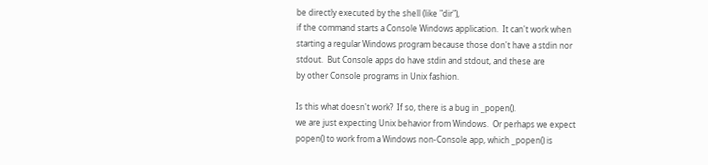be directly executed by the shell (like "dir"),
if the command starts a Console Windows application.  It can't work when
starting a regular Windows program because those don't have a stdin nor
stdout.  But Console apps do have stdin and stdout, and these are
by other Console programs in Unix fashion.

Is this what doesn't work?  If so, there is a bug in _popen().
we are just expecting Unix behavior from Windows.  Or perhaps we expect
popen() to work from a Windows non-Console app, which _popen() is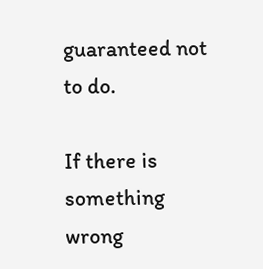guaranteed not to do.

If there is something wrong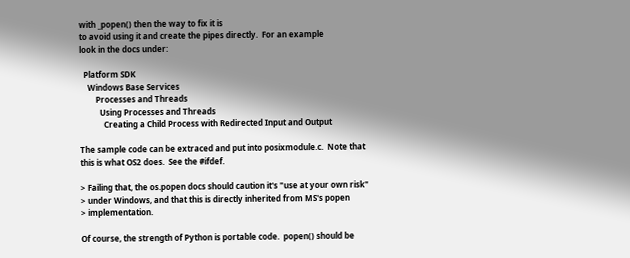with _popen() then the way to fix it is
to avoid using it and create the pipes directly.  For an example
look in the docs under:

  Platform SDK
    Windows Base Services
        Processes and Threads
          Using Processes and Threads
            Creating a Child Process with Redirected Input and Output

The sample code can be extraced and put into posixmodule.c.  Note that
this is what OS2 does.  See the #ifdef.

> Failing that, the os.popen docs should caution it's "use at your own risk"
> under Windows, and that this is directly inherited from MS's popen
> implementation.

Of course, the strength of Python is portable code.  popen() should be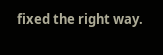fixed the right way.